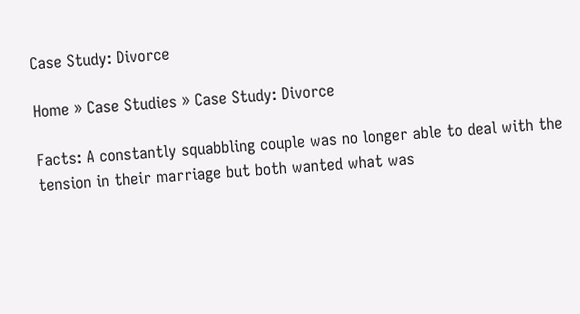Case Study: Divorce

Home » Case Studies » Case Study: Divorce

Facts: A constantly squabbling couple was no longer able to deal with the tension in their marriage but both wanted what was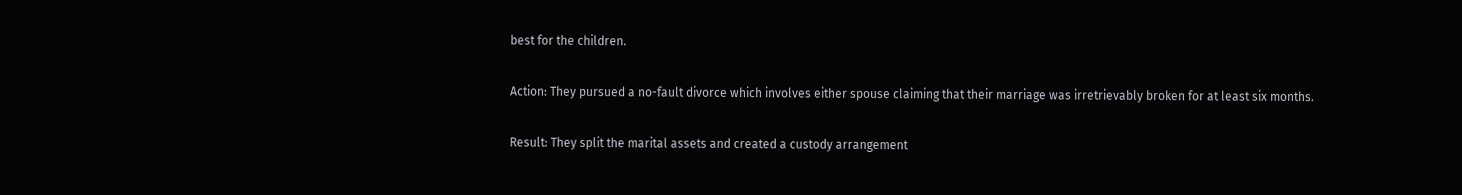best for the children.

Action: They pursued a no-fault divorce which involves either spouse claiming that their marriage was irretrievably broken for at least six months.

Result: They split the marital assets and created a custody arrangement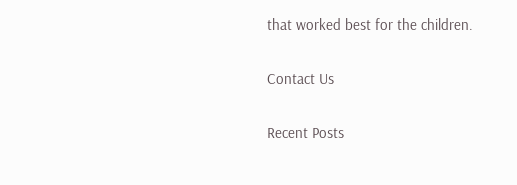that worked best for the children.

Contact Us

Recent Posts